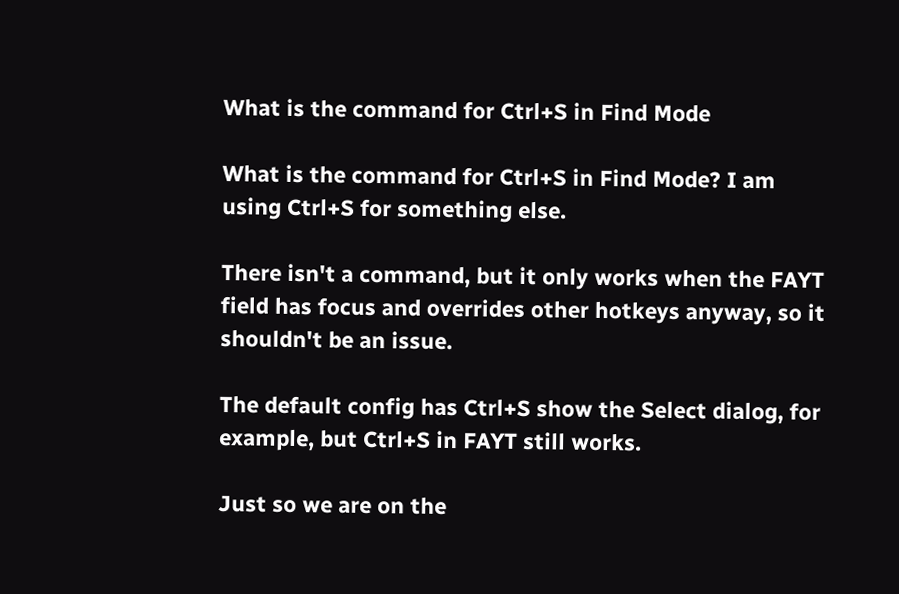What is the command for Ctrl+S in Find Mode

What is the command for Ctrl+S in Find Mode? I am using Ctrl+S for something else.

There isn't a command, but it only works when the FAYT field has focus and overrides other hotkeys anyway, so it shouldn't be an issue.

The default config has Ctrl+S show the Select dialog, for example, but Ctrl+S in FAYT still works.

Just so we are on the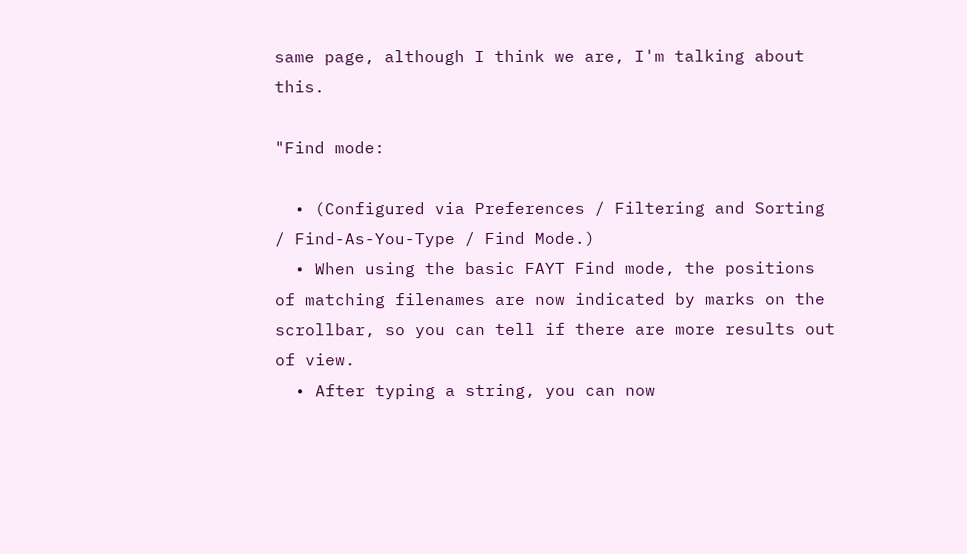same page, although I think we are, I'm talking about this.

"Find mode:

  • (Configured via Preferences / Filtering and Sorting / Find-As-You-Type / Find Mode.)
  • When using the basic FAYT Find mode, the positions of matching filenames are now indicated by marks on the scrollbar, so you can tell if there are more results out of view.
  • After typing a string, you can now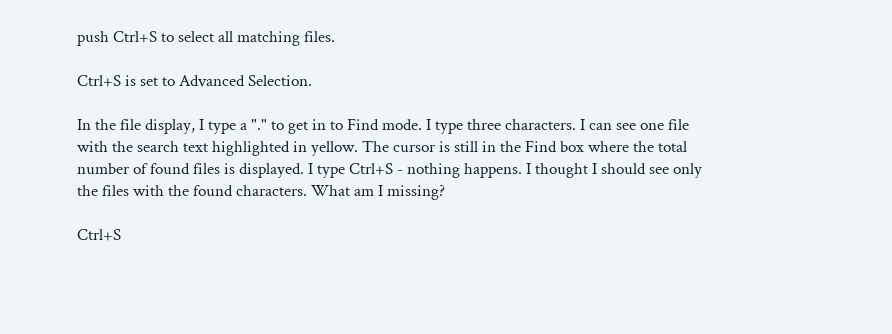push Ctrl+S to select all matching files.

Ctrl+S is set to Advanced Selection.

In the file display, I type a "." to get in to Find mode. I type three characters. I can see one file with the search text highlighted in yellow. The cursor is still in the Find box where the total number of found files is displayed. I type Ctrl+S - nothing happens. I thought I should see only the files with the found characters. What am I missing?

Ctrl+S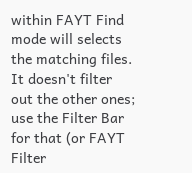within FAYT Find mode will selects the matching files. It doesn't filter out the other ones; use the Filter Bar for that (or FAYT Filter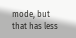mode, but that has less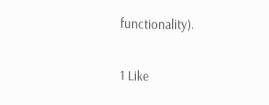functionality).

1 Like